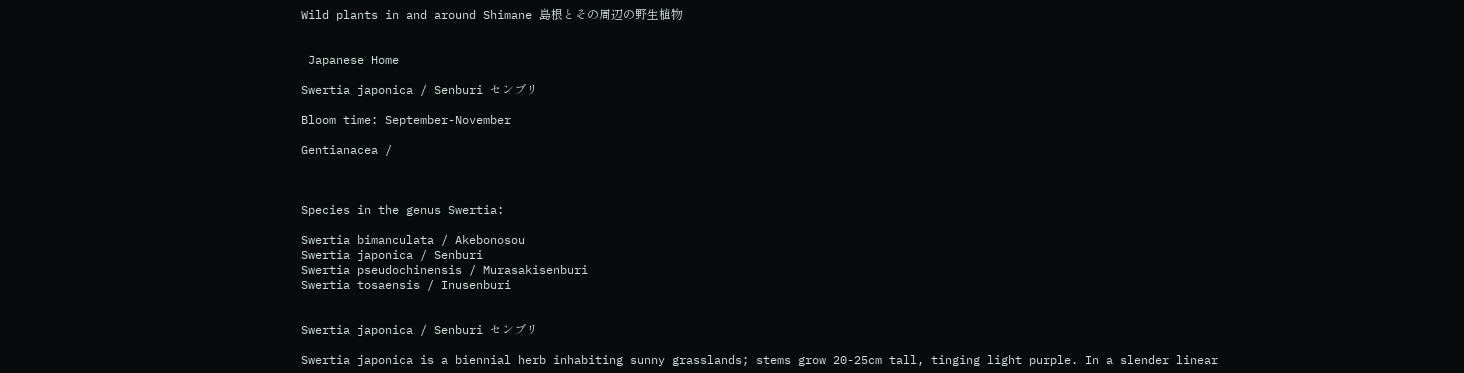Wild plants in and around Shimane 島根とその周辺の野生植物


 Japanese Home

Swertia japonica / Senburi センブリ

Bloom time: September-November

Gentianacea /



Species in the genus Swertia:

Swertia bimanculata / Akebonosou
Swertia japonica / Senburi
Swertia pseudochinensis / Murasakisenburi
Swertia tosaensis / Inusenburi


Swertia japonica / Senburi センブリ

Swertia japonica is a biennial herb inhabiting sunny grasslands; stems grow 20-25cm tall, tinging light purple. In a slender linear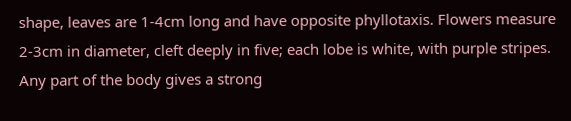shape, leaves are 1-4cm long and have opposite phyllotaxis. Flowers measure 2-3cm in diameter, cleft deeply in five; each lobe is white, with purple stripes. Any part of the body gives a strong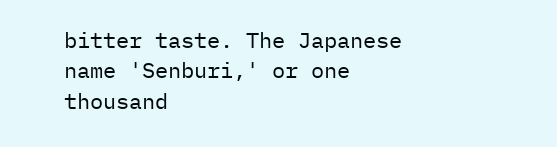bitter taste. The Japanese name 'Senburi,' or one thousand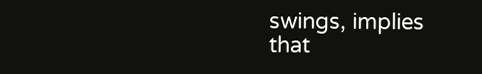swings, implies that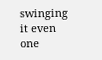swinging it even one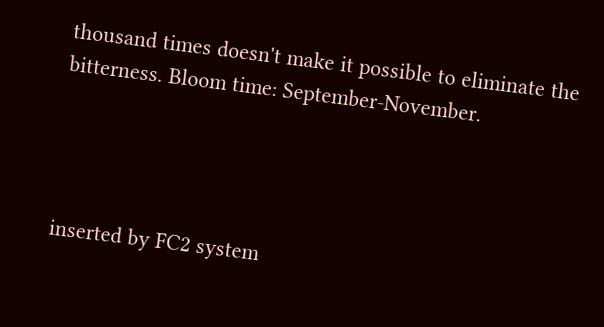thousand times doesn't make it possible to eliminate the bitterness. Bloom time: September-November.




inserted by FC2 system